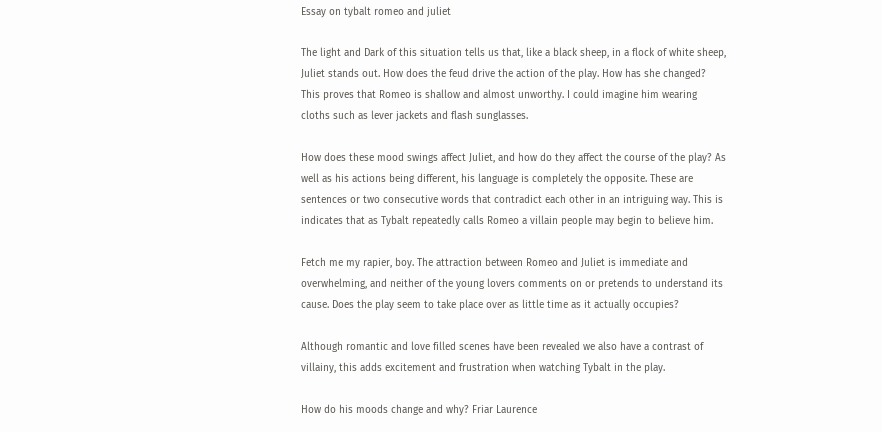Essay on tybalt romeo and juliet

The light and Dark of this situation tells us that, like a black sheep, in a flock of white sheep, Juliet stands out. How does the feud drive the action of the play. How has she changed? This proves that Romeo is shallow and almost unworthy. I could imagine him wearing cloths such as lever jackets and flash sunglasses.

How does these mood swings affect Juliet, and how do they affect the course of the play? As well as his actions being different, his language is completely the opposite. These are sentences or two consecutive words that contradict each other in an intriguing way. This is indicates that as Tybalt repeatedly calls Romeo a villain people may begin to believe him.

Fetch me my rapier, boy. The attraction between Romeo and Juliet is immediate and overwhelming, and neither of the young lovers comments on or pretends to understand its cause. Does the play seem to take place over as little time as it actually occupies?

Although romantic and love filled scenes have been revealed we also have a contrast of villainy, this adds excitement and frustration when watching Tybalt in the play.

How do his moods change and why? Friar Laurence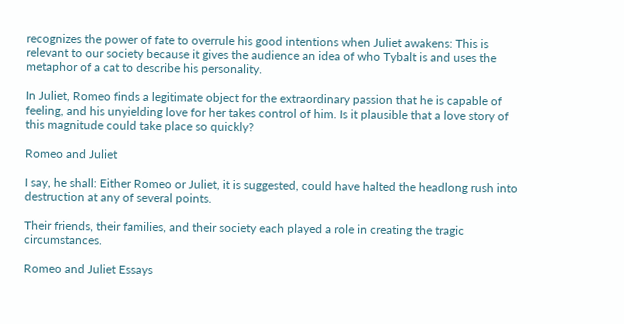recognizes the power of fate to overrule his good intentions when Juliet awakens: This is relevant to our society because it gives the audience an idea of who Tybalt is and uses the metaphor of a cat to describe his personality.

In Juliet, Romeo finds a legitimate object for the extraordinary passion that he is capable of feeling, and his unyielding love for her takes control of him. Is it plausible that a love story of this magnitude could take place so quickly?

Romeo and Juliet

I say, he shall: Either Romeo or Juliet, it is suggested, could have halted the headlong rush into destruction at any of several points.

Their friends, their families, and their society each played a role in creating the tragic circumstances.

Romeo and Juliet Essays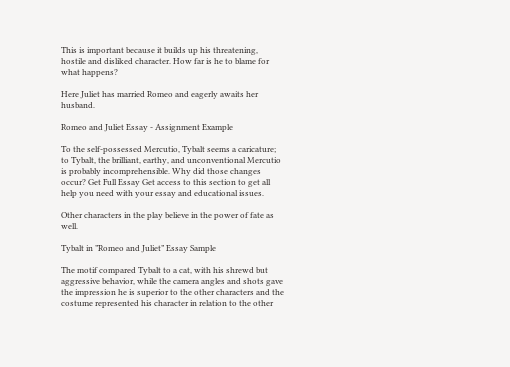This is important because it builds up his threatening, hostile and disliked character. How far is he to blame for what happens?

Here Juliet has married Romeo and eagerly awaits her husband.

Romeo and Juliet Essay - Assignment Example

To the self-possessed Mercutio, Tybalt seems a caricature; to Tybalt, the brilliant, earthy, and unconventional Mercutio is probably incomprehensible. Why did those changes occur? Get Full Essay Get access to this section to get all help you need with your essay and educational issues.

Other characters in the play believe in the power of fate as well.

Tybalt in ”Romeo and Juliet” Essay Sample

The motif compared Tybalt to a cat, with his shrewd but aggressive behavior, while the camera angles and shots gave the impression he is superior to the other characters and the costume represented his character in relation to the other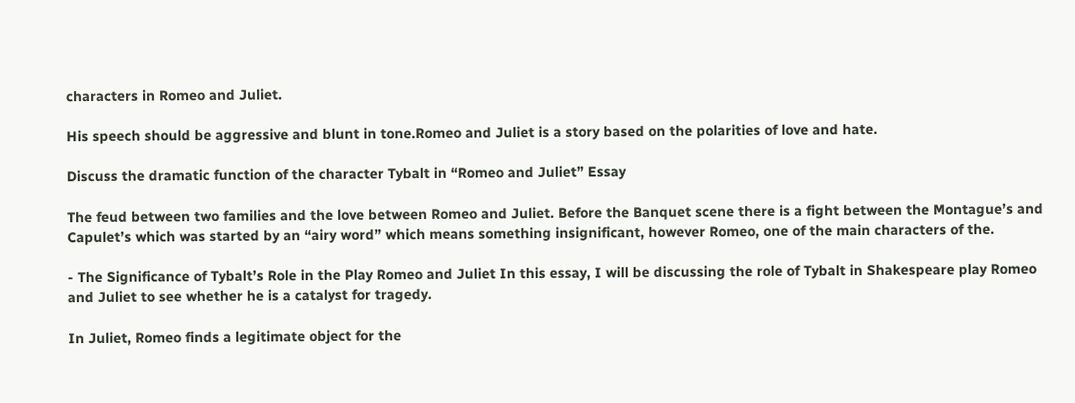characters in Romeo and Juliet.

His speech should be aggressive and blunt in tone.Romeo and Juliet is a story based on the polarities of love and hate.

Discuss the dramatic function of the character Tybalt in “Romeo and Juliet” Essay

The feud between two families and the love between Romeo and Juliet. Before the Banquet scene there is a fight between the Montague’s and Capulet’s which was started by an “airy word” which means something insignificant, however Romeo, one of the main characters of the.

- The Significance of Tybalt’s Role in the Play Romeo and Juliet In this essay, I will be discussing the role of Tybalt in Shakespeare play Romeo and Juliet to see whether he is a catalyst for tragedy.

In Juliet, Romeo finds a legitimate object for the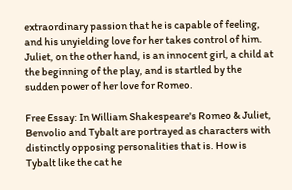extraordinary passion that he is capable of feeling, and his unyielding love for her takes control of him. Juliet, on the other hand, is an innocent girl, a child at the beginning of the play, and is startled by the sudden power of her love for Romeo.

Free Essay: In William Shakespeare's Romeo & Juliet, Benvolio and Tybalt are portrayed as characters with distinctly opposing personalities that is. How is Tybalt like the cat he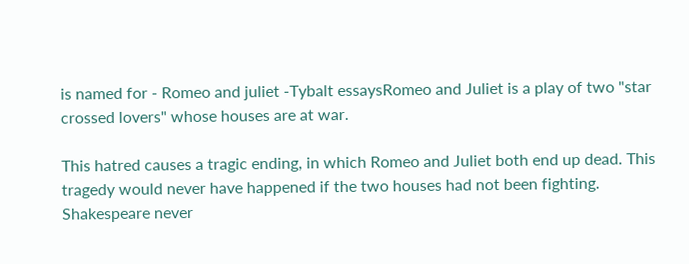is named for - Romeo and juliet -Tybalt essaysRomeo and Juliet is a play of two "star crossed lovers" whose houses are at war.

This hatred causes a tragic ending, in which Romeo and Juliet both end up dead. This tragedy would never have happened if the two houses had not been fighting. Shakespeare never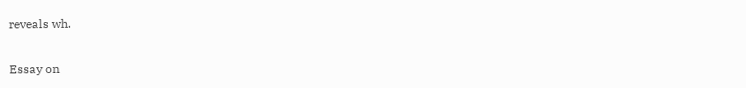reveals wh.

Essay on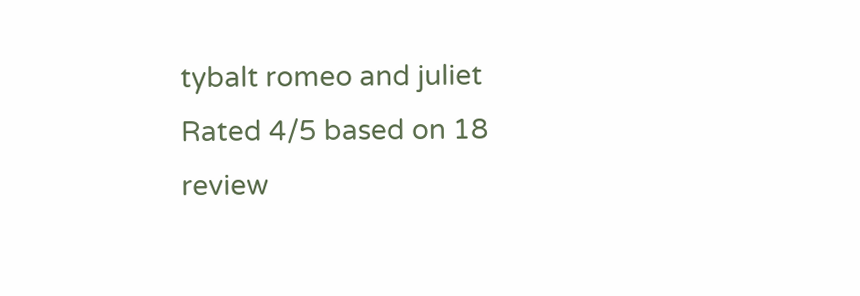tybalt romeo and juliet
Rated 4/5 based on 18 review